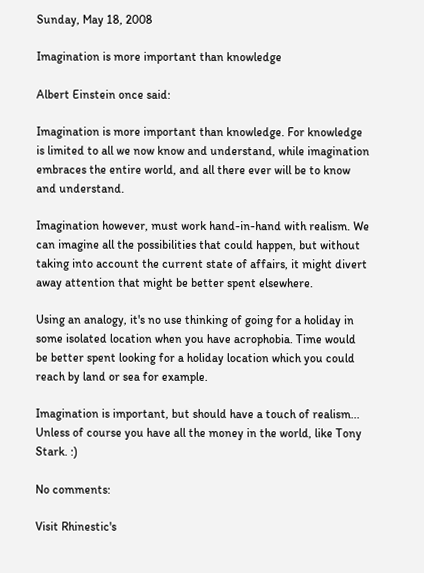Sunday, May 18, 2008

Imagination is more important than knowledge

Albert Einstein once said:

Imagination is more important than knowledge. For knowledge is limited to all we now know and understand, while imagination embraces the entire world, and all there ever will be to know and understand.

Imagination however, must work hand-in-hand with realism. We can imagine all the possibilities that could happen, but without taking into account the current state of affairs, it might divert away attention that might be better spent elsewhere.

Using an analogy, it's no use thinking of going for a holiday in some isolated location when you have acrophobia. Time would be better spent looking for a holiday location which you could reach by land or sea for example.

Imagination is important, but should have a touch of realism... Unless of course you have all the money in the world, like Tony Stark. :)

No comments:

Visit Rhinestic's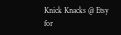Knick Knacks @ Etsy for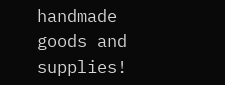handmade goods and supplies!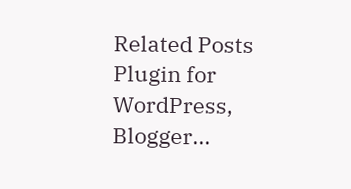Related Posts Plugin for WordPress, Blogger...